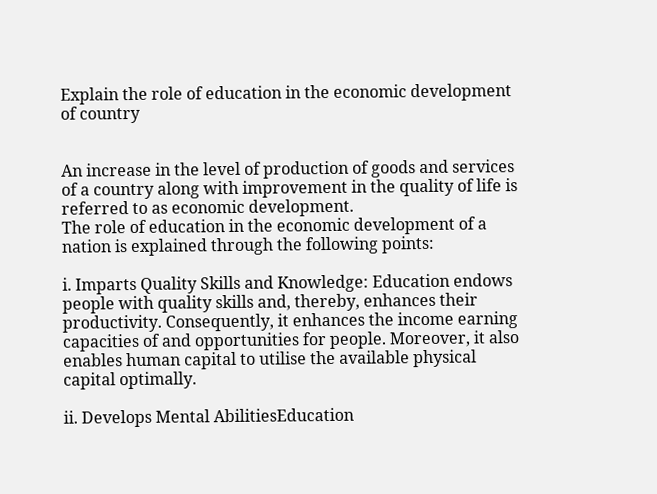Explain the role of education in the economic development of country


An increase in the level of production of goods and services of a country along with improvement in the quality of life is referred to as economic development.
The role of education in the economic development of a nation is explained through the following points:

i. Imparts Quality Skills and Knowledge: Education endows people with quality skills and, thereby, enhances their productivity. Consequently, it enhances the income earning capacities of and opportunities for people. Moreover, it also enables human capital to utilise the available physical capital optimally.

ii. Develops Mental AbilitiesEducation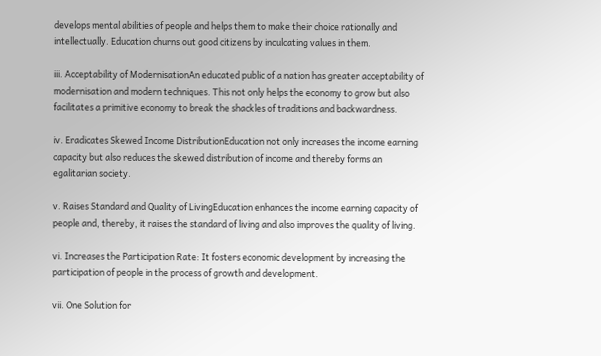develops mental abilities of people and helps them to make their choice rationally and intellectually. Education churns out good citizens by inculcating values in them.

iii. Acceptability of ModernisationAn educated public of a nation has greater acceptability of modernisation and modern techniques. This not only helps the economy to grow but also facilitates a primitive economy to break the shackles of traditions and backwardness.

iv. Eradicates Skewed Income DistributionEducation not only increases the income earning capacity but also reduces the skewed distribution of income and thereby forms an egalitarian society.

v. Raises Standard and Quality of LivingEducation enhances the income earning capacity of people and, thereby, it raises the standard of living and also improves the quality of living.

vi. Increases the Participation Rate: It fosters economic development by increasing the participation of people in the process of growth and development.

vii. One Solution for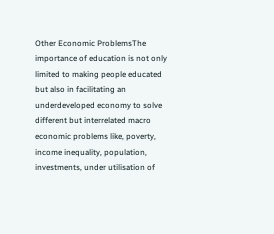Other Economic ProblemsThe importance of education is not only limited to making people educated but also in facilitating an underdeveloped economy to solve different but interrelated macro economic problems like, poverty, income inequality, population, investments, under utilisation of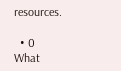resources.

  • 0
What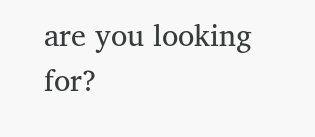are you looking for?